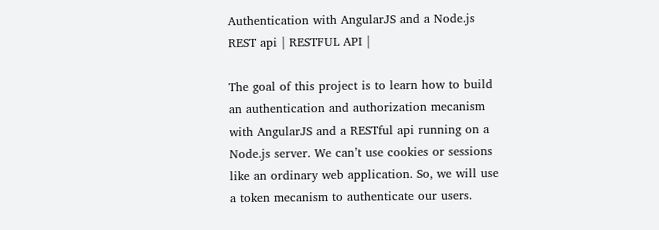Authentication with AngularJS and a Node.js REST api | RESTFUL API |

The goal of this project is to learn how to build an authentication and authorization mecanism with AngularJS and a RESTful api running on a Node.js server. We can’t use cookies or sessions like an ordinary web application. So, we will use a token mecanism to authenticate our users.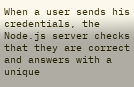When a user sends his credentials, the Node.js server checks that they are correct and answers with a unique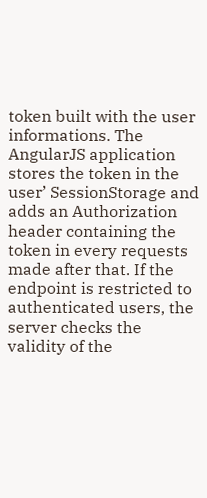token built with the user informations. The AngularJS application stores the token in the user’ SessionStorage and adds an Authorization header containing the token in every requests made after that. If the endpoint is restricted to authenticated users, the server checks the validity of the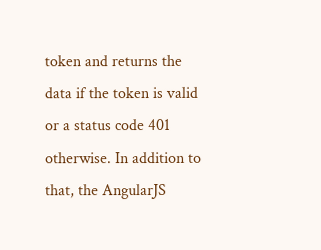token and returns the data if the token is valid or a status code 401 otherwise. In addition to that, the AngularJS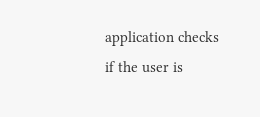application checks if the user is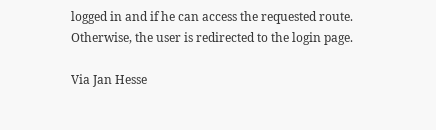logged in and if he can access the requested route. Otherwise, the user is redirected to the login page.

Via Jan Hesse